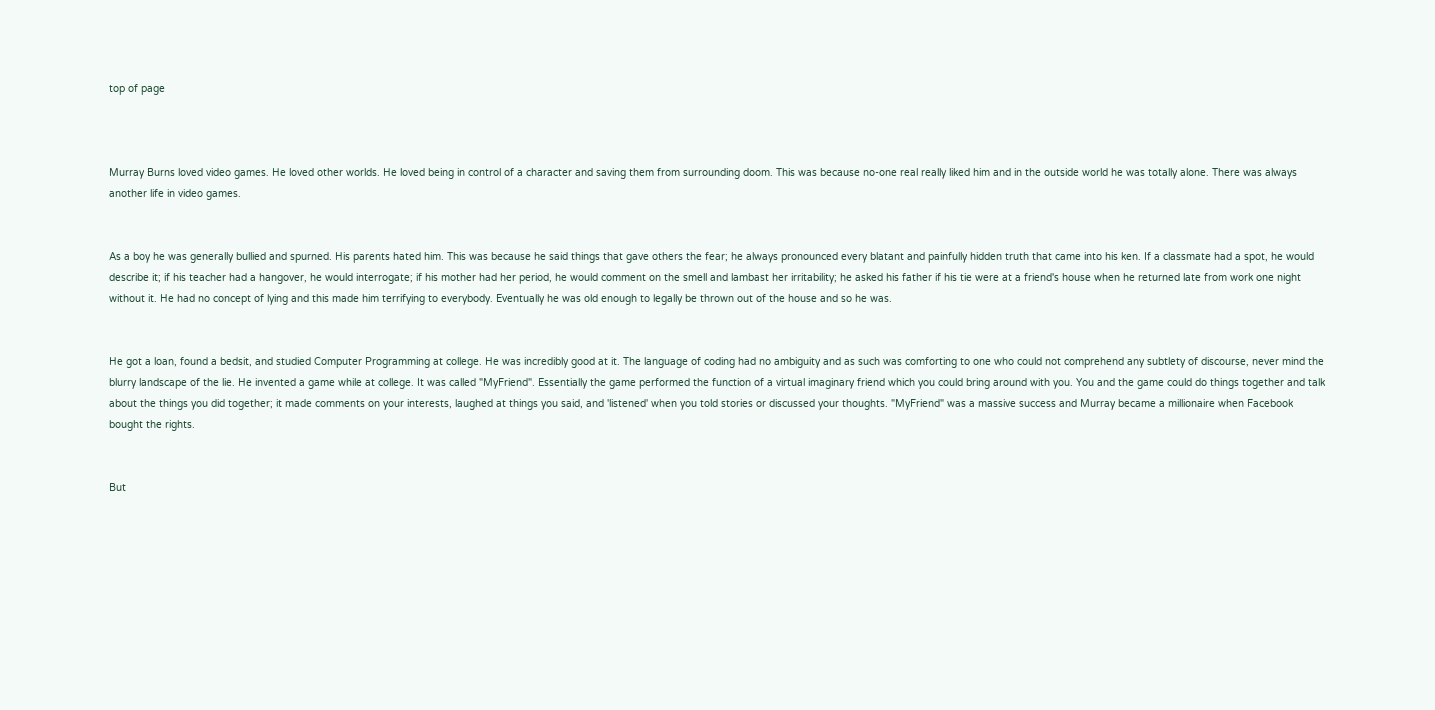top of page



Murray Burns loved video games. He loved other worlds. He loved being in control of a character and saving them from surrounding doom. This was because no-one real really liked him and in the outside world he was totally alone. There was always another life in video games.


As a boy he was generally bullied and spurned. His parents hated him. This was because he said things that gave others the fear; he always pronounced every blatant and painfully hidden truth that came into his ken. If a classmate had a spot, he would describe it; if his teacher had a hangover, he would interrogate; if his mother had her period, he would comment on the smell and lambast her irritability; he asked his father if his tie were at a friend's house when he returned late from work one night without it. He had no concept of lying and this made him terrifying to everybody. Eventually he was old enough to legally be thrown out of the house and so he was.


He got a loan, found a bedsit, and studied Computer Programming at college. He was incredibly good at it. The language of coding had no ambiguity and as such was comforting to one who could not comprehend any subtlety of discourse, never mind the blurry landscape of the lie. He invented a game while at college. It was called "MyFriend". Essentially the game performed the function of a virtual imaginary friend which you could bring around with you. You and the game could do things together and talk about the things you did together; it made comments on your interests, laughed at things you said, and 'listened' when you told stories or discussed your thoughts. "MyFriend" was a massive success and Murray became a millionaire when Facebook bought the rights.


But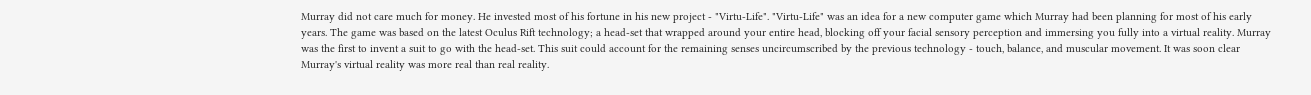Murray did not care much for money. He invested most of his fortune in his new project - "Virtu-Life". "Virtu-Life" was an idea for a new computer game which Murray had been planning for most of his early years. The game was based on the latest Oculus Rift technology; a head-set that wrapped around your entire head, blocking off your facial sensory perception and immersing you fully into a virtual reality. Murray was the first to invent a suit to go with the head-set. This suit could account for the remaining senses uncircumscribed by the previous technology - touch, balance, and muscular movement. It was soon clear Murray's virtual reality was more real than real reality.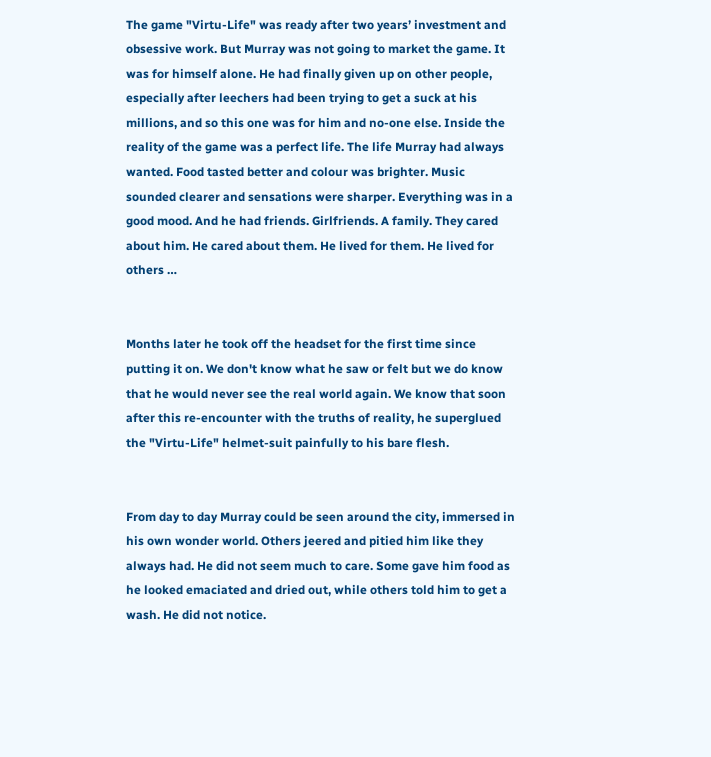The game "Virtu-Life" was ready after two years’ investment and obsessive work. But Murray was not going to market the game. It was for himself alone. He had finally given up on other people, especially after leechers had been trying to get a suck at his millions, and so this one was for him and no-one else. Inside the reality of the game was a perfect life. The life Murray had always wanted. Food tasted better and colour was brighter. Music sounded clearer and sensations were sharper. Everything was in a good mood. And he had friends. Girlfriends. A family. They cared about him. He cared about them. He lived for them. He lived for others …


Months later he took off the headset for the first time since putting it on. We don't know what he saw or felt but we do know that he would never see the real world again. We know that soon after this re-encounter with the truths of reality, he superglued the "Virtu-Life" helmet-suit painfully to his bare flesh.


From day to day Murray could be seen around the city, immersed in his own wonder world. Others jeered and pitied him like they always had. He did not seem much to care. Some gave him food as he looked emaciated and dried out, while others told him to get a wash. He did not notice.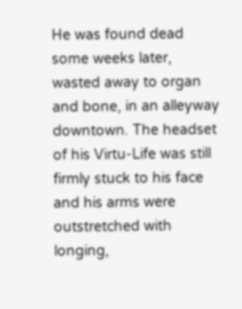He was found dead some weeks later, wasted away to organ and bone, in an alleyway downtown. The headset of his Virtu-Life was still firmly stuck to his face and his arms were outstretched with longing,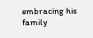embracing his family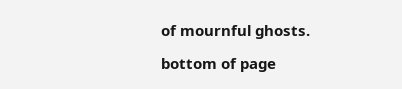of mournful ghosts.

bottom of page